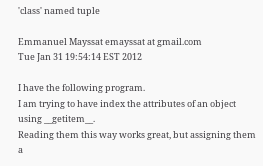'class' named tuple

Emmanuel Mayssat emayssat at gmail.com
Tue Jan 31 19:54:14 EST 2012

I have the following program.
I am trying to have index the attributes of an object using __getitem__.
Reading them this way works great, but assigning them a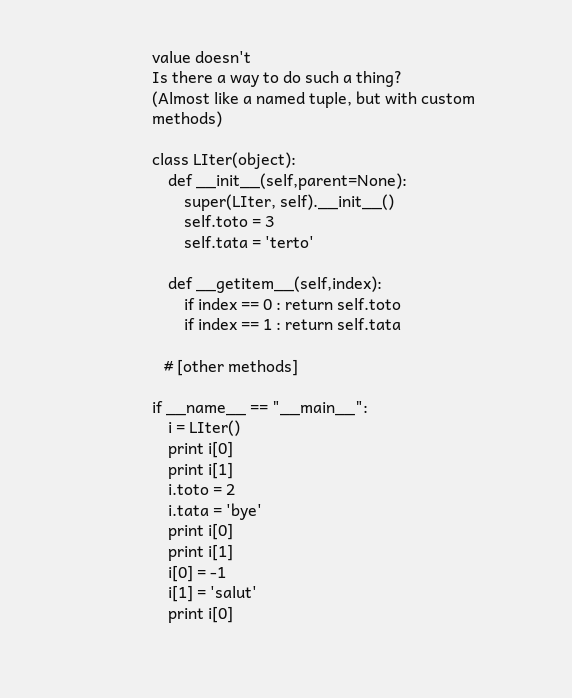value doesn't
Is there a way to do such a thing?
(Almost like a named tuple, but with custom methods)

class LIter(object):
    def __init__(self,parent=None):
        super(LIter, self).__init__()
        self.toto = 3
        self.tata = 'terto'

    def __getitem__(self,index):
        if index == 0 : return self.toto
        if index == 1 : return self.tata

   # [other methods]

if __name__ == "__main__":
    i = LIter()
    print i[0]
    print i[1]
    i.toto = 2
    i.tata = 'bye'
    print i[0]
    print i[1]
    i[0] = -1
    i[1] = 'salut'
    print i[0]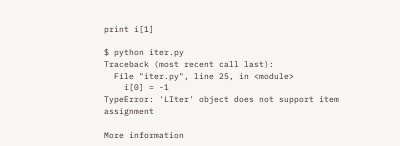print i[1]

$ python iter.py
Traceback (most recent call last):
  File "iter.py", line 25, in <module>
    i[0] = -1
TypeError: 'LIter' object does not support item assignment

More information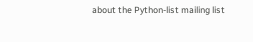about the Python-list mailing list